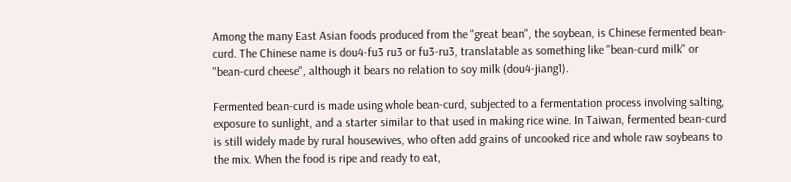Among the many East Asian foods produced from the "great bean", the soybean, is Chinese fermented bean-curd. The Chinese name is dou4-fu3 ru3 or fu3-ru3, translatable as something like "bean-curd milk" or "bean-curd cheese", although it bears no relation to soy milk (dou4-jiang1).

Fermented bean-curd is made using whole bean-curd, subjected to a fermentation process involving salting, exposure to sunlight, and a starter similar to that used in making rice wine. In Taiwan, fermented bean-curd is still widely made by rural housewives, who often add grains of uncooked rice and whole raw soybeans to the mix. When the food is ripe and ready to eat,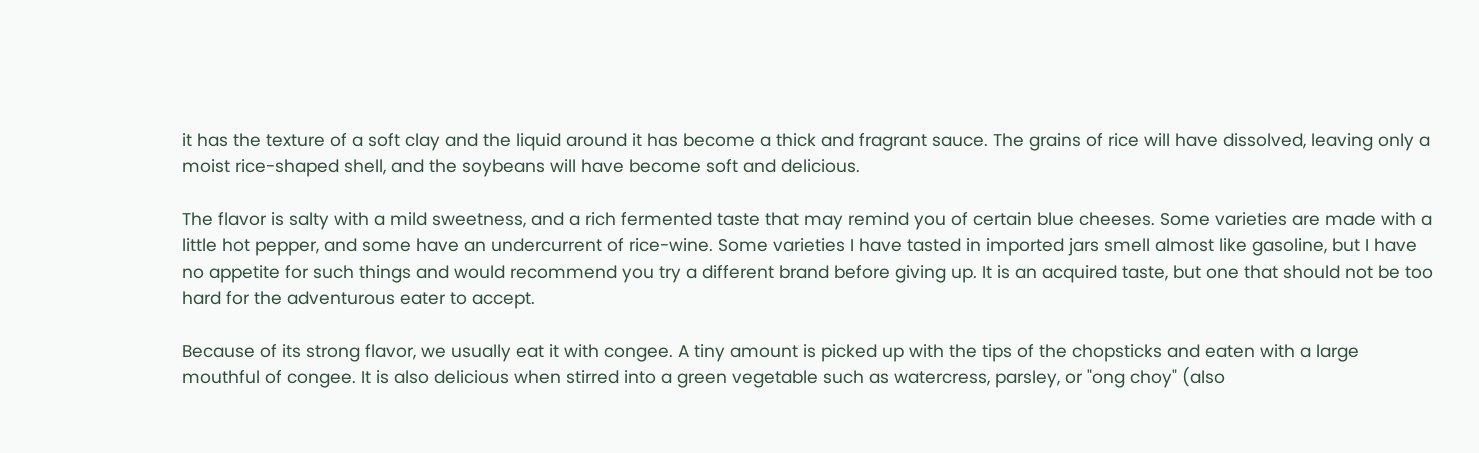it has the texture of a soft clay and the liquid around it has become a thick and fragrant sauce. The grains of rice will have dissolved, leaving only a moist rice-shaped shell, and the soybeans will have become soft and delicious.

The flavor is salty with a mild sweetness, and a rich fermented taste that may remind you of certain blue cheeses. Some varieties are made with a little hot pepper, and some have an undercurrent of rice-wine. Some varieties I have tasted in imported jars smell almost like gasoline, but I have no appetite for such things and would recommend you try a different brand before giving up. It is an acquired taste, but one that should not be too hard for the adventurous eater to accept.

Because of its strong flavor, we usually eat it with congee. A tiny amount is picked up with the tips of the chopsticks and eaten with a large mouthful of congee. It is also delicious when stirred into a green vegetable such as watercress, parsley, or "ong choy" (also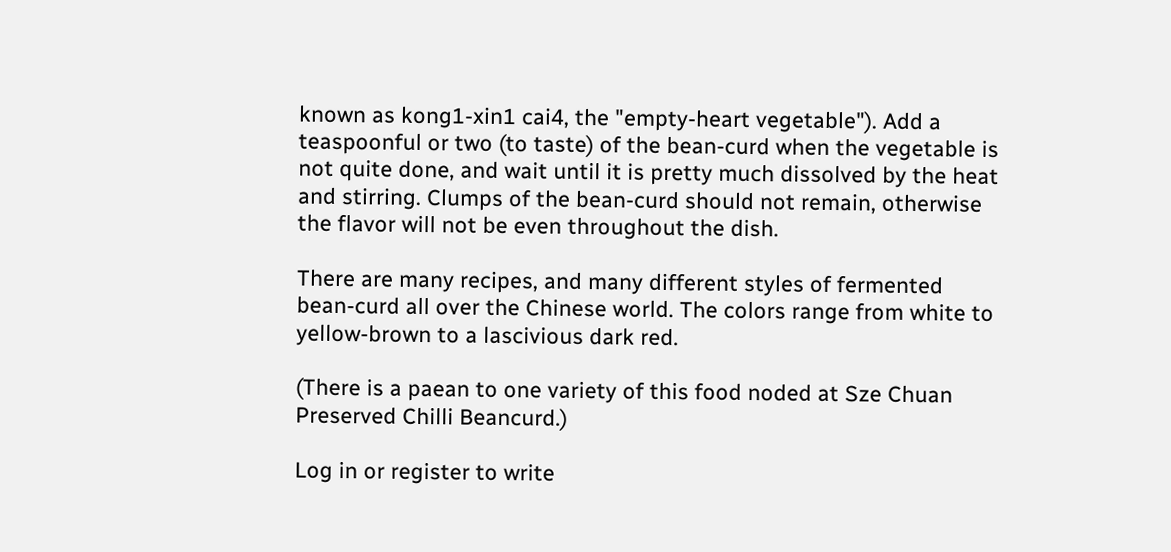known as kong1-xin1 cai4, the "empty-heart vegetable"). Add a teaspoonful or two (to taste) of the bean-curd when the vegetable is not quite done, and wait until it is pretty much dissolved by the heat and stirring. Clumps of the bean-curd should not remain, otherwise the flavor will not be even throughout the dish.

There are many recipes, and many different styles of fermented bean-curd all over the Chinese world. The colors range from white to yellow-brown to a lascivious dark red.

(There is a paean to one variety of this food noded at Sze Chuan Preserved Chilli Beancurd.)

Log in or register to write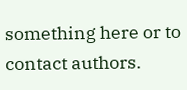something here or to contact authors.